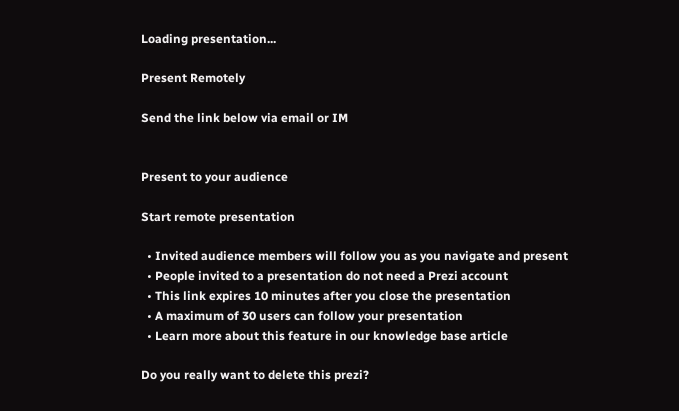Loading presentation...

Present Remotely

Send the link below via email or IM


Present to your audience

Start remote presentation

  • Invited audience members will follow you as you navigate and present
  • People invited to a presentation do not need a Prezi account
  • This link expires 10 minutes after you close the presentation
  • A maximum of 30 users can follow your presentation
  • Learn more about this feature in our knowledge base article

Do you really want to delete this prezi?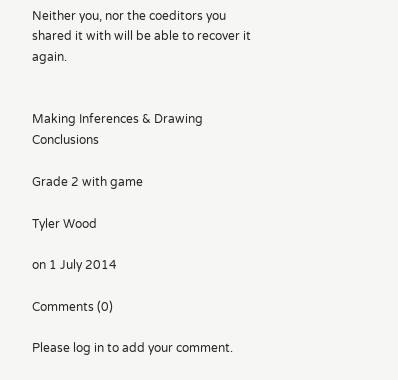Neither you, nor the coeditors you shared it with will be able to recover it again.


Making Inferences & Drawing Conclusions

Grade 2 with game

Tyler Wood

on 1 July 2014

Comments (0)

Please log in to add your comment.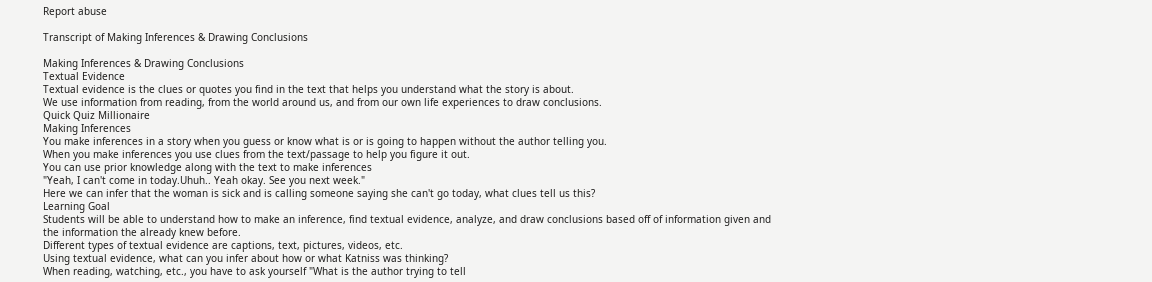Report abuse

Transcript of Making Inferences & Drawing Conclusions

Making Inferences & Drawing Conclusions
Textual Evidence
Textual evidence is the clues or quotes you find in the text that helps you understand what the story is about.
We use information from reading, from the world around us, and from our own life experiences to draw conclusions.
Quick Quiz Millionaire
Making Inferences
You make inferences in a story when you guess or know what is or is going to happen without the author telling you.
When you make inferences you use clues from the text/passage to help you figure it out.
You can use prior knowledge along with the text to make inferences
"Yeah, I can't come in today.Uhuh.. Yeah okay. See you next week."
Here we can infer that the woman is sick and is calling someone saying she can't go today, what clues tell us this?
Learning Goal
Students will be able to understand how to make an inference, find textual evidence, analyze, and draw conclusions based off of information given and the information the already knew before.
Different types of textual evidence are captions, text, pictures, videos, etc.
Using textual evidence, what can you infer about how or what Katniss was thinking?
When reading, watching, etc., you have to ask yourself "What is the author trying to tell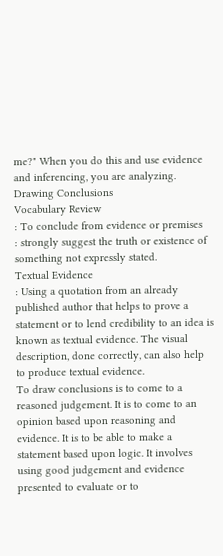me?" When you do this and use evidence and inferencing, you are analyzing.
Drawing Conclusions
Vocabulary Review
: To conclude from evidence or premises
: strongly suggest the truth or existence of something not expressly stated.
Textual Evidence
: Using a quotation from an already published author that helps to prove a statement or to lend credibility to an idea is known as textual evidence. The visual description, done correctly, can also help to produce textual evidence.
To draw conclusions is to come to a reasoned judgement. It is to come to an opinion based upon reasoning and evidence. It is to be able to make a statement based upon logic. It involves using good judgement and evidence presented to evaluate or to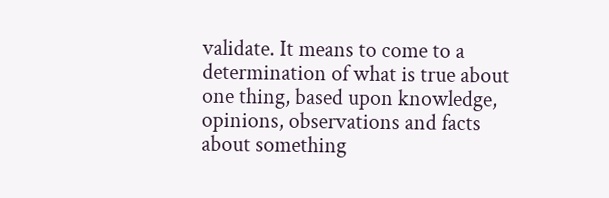validate. It means to come to a determination of what is true about one thing, based upon knowledge, opinions, observations and facts about something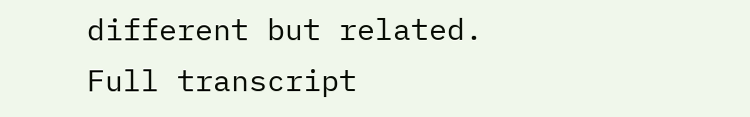different but related.
Full transcript